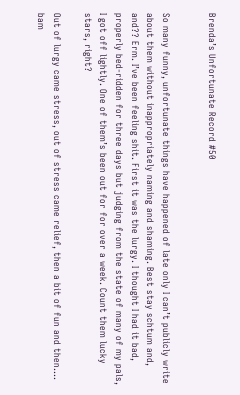Brenda’s Unfortunate Record #50


So many funny, unfortunate things have happened of late only I can’t publicly write about them without inappropriately naming and shaming. Best stay schtum and, and?? Erm. I’ve been feeling shit. First it was the lurgy. I thought I had it bad, properly bed-ridden for three days but judging from the state of many of my pals, I got off lightly. One of them’s been out for for over a week. Count them lucky stars, right?

Out of lurgy came stress, out of stress came relief, then a bit of fun and then…. bam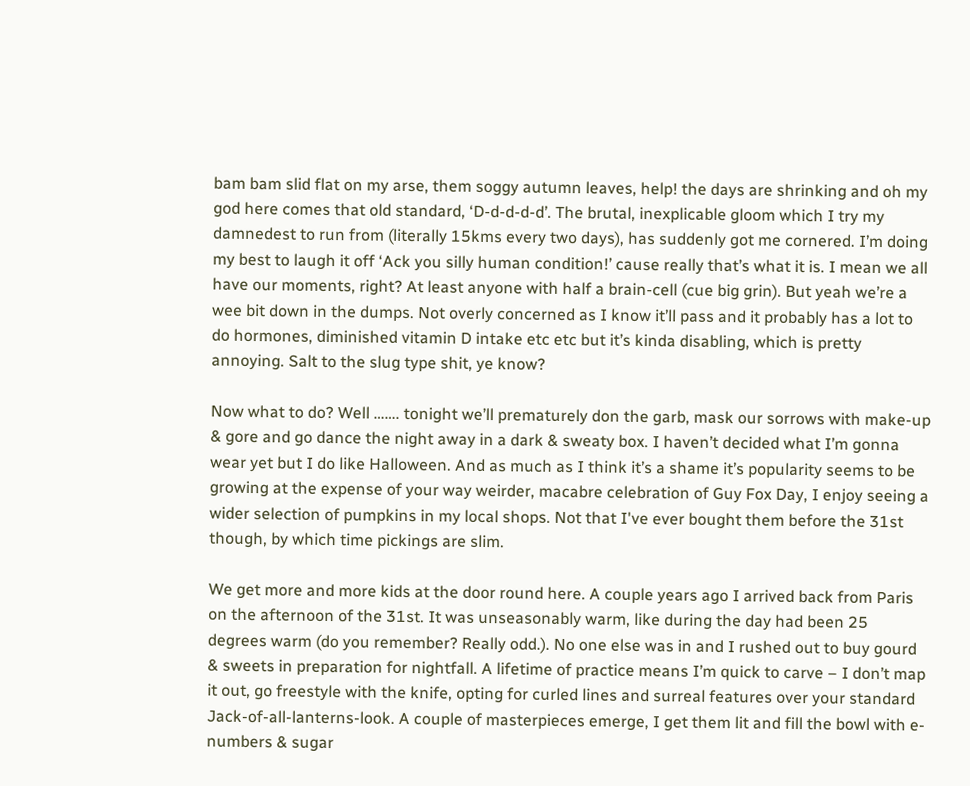bam bam slid flat on my arse, them soggy autumn leaves, help! the days are shrinking and oh my god here comes that old standard, ‘D-d-d-d-d’. The brutal, inexplicable gloom which I try my damnedest to run from (literally 15kms every two days), has suddenly got me cornered. I’m doing my best to laugh it off ‘Ack you silly human condition!’ cause really that’s what it is. I mean we all have our moments, right? At least anyone with half a brain-cell (cue big grin). But yeah we’re a wee bit down in the dumps. Not overly concerned as I know it’ll pass and it probably has a lot to do hormones, diminished vitamin D intake etc etc but it’s kinda disabling, which is pretty annoying. Salt to the slug type shit, ye know?

Now what to do? Well ……. tonight we’ll prematurely don the garb, mask our sorrows with make-up & gore and go dance the night away in a dark & sweaty box. I haven’t decided what I’m gonna wear yet but I do like Halloween. And as much as I think it’s a shame it’s popularity seems to be growing at the expense of your way weirder, macabre celebration of Guy Fox Day, I enjoy seeing a wider selection of pumpkins in my local shops. Not that I've ever bought them before the 31st though, by which time pickings are slim.

We get more and more kids at the door round here. A couple years ago I arrived back from Paris on the afternoon of the 31st. It was unseasonably warm, like during the day had been 25 degrees warm (do you remember? Really odd.). No one else was in and I rushed out to buy gourd & sweets in preparation for nightfall. A lifetime of practice means I’m quick to carve – I don’t map it out, go freestyle with the knife, opting for curled lines and surreal features over your standard Jack-of-all-lanterns-look. A couple of masterpieces emerge, I get them lit and fill the bowl with e-numbers & sugar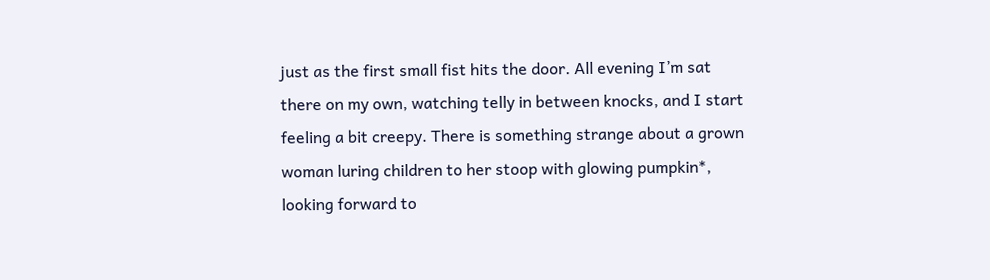just as the first small fist hits the door. All evening I’m sat there on my own, watching telly in between knocks, and I start feeling a bit creepy. There is something strange about a grown woman luring children to her stoop with glowing pumpkin*, looking forward to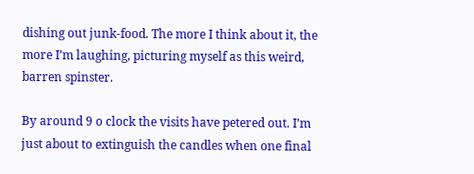dishing out junk-food. The more I think about it, the more I’m laughing, picturing myself as this weird, barren spinster.

By around 9 o clock the visits have petered out. I’m just about to extinguish the candles when one final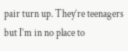pair turn up. They’re teenagers but I’m in no place to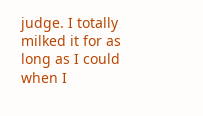judge. I totally milked it for as long as I could when I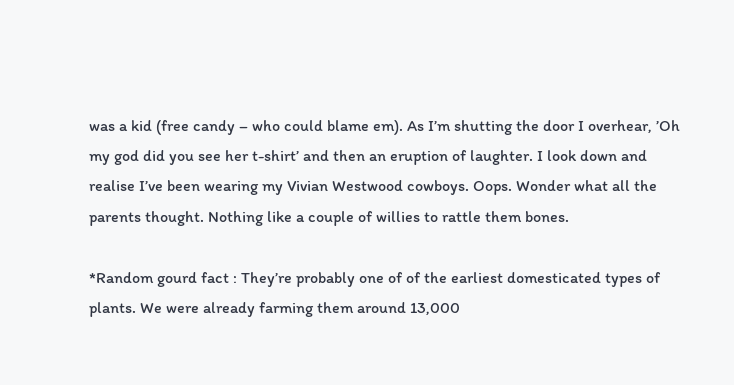was a kid (free candy – who could blame em). As I’m shutting the door I overhear, ’Oh my god did you see her t-shirt’ and then an eruption of laughter. I look down and realise I’ve been wearing my Vivian Westwood cowboys. Oops. Wonder what all the parents thought. Nothing like a couple of willies to rattle them bones.

*Random gourd fact : They’re probably one of of the earliest domesticated types of plants. We were already farming them around 13,000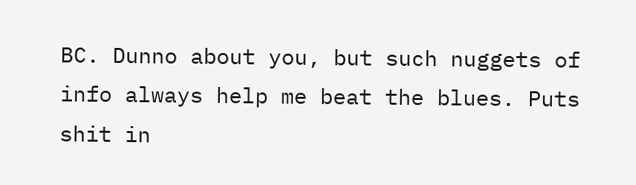BC. Dunno about you, but such nuggets of info always help me beat the blues. Puts shit in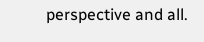perspective and all.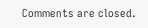Comments are closed.